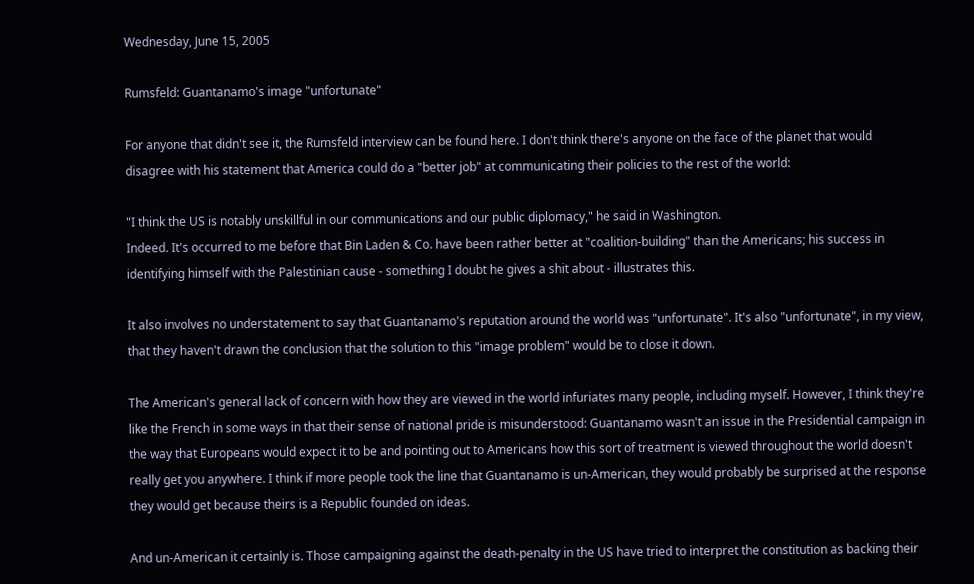Wednesday, June 15, 2005

Rumsfeld: Guantanamo's image "unfortunate"

For anyone that didn't see it, the Rumsfeld interview can be found here. I don't think there's anyone on the face of the planet that would disagree with his statement that America could do a "better job" at communicating their policies to the rest of the world:

"I think the US is notably unskillful in our communications and our public diplomacy," he said in Washington.
Indeed. It's occurred to me before that Bin Laden & Co. have been rather better at "coalition-building" than the Americans; his success in identifying himself with the Palestinian cause - something I doubt he gives a shit about - illustrates this.

It also involves no understatement to say that Guantanamo's reputation around the world was "unfortunate". It's also "unfortunate", in my view, that they haven't drawn the conclusion that the solution to this "image problem" would be to close it down.

The American's general lack of concern with how they are viewed in the world infuriates many people, including myself. However, I think they're like the French in some ways in that their sense of national pride is misunderstood: Guantanamo wasn't an issue in the Presidential campaign in the way that Europeans would expect it to be and pointing out to Americans how this sort of treatment is viewed throughout the world doesn't really get you anywhere. I think if more people took the line that Guantanamo is un-American, they would probably be surprised at the response they would get because theirs is a Republic founded on ideas.

And un-American it certainly is. Those campaigning against the death-penalty in the US have tried to interpret the constitution as backing their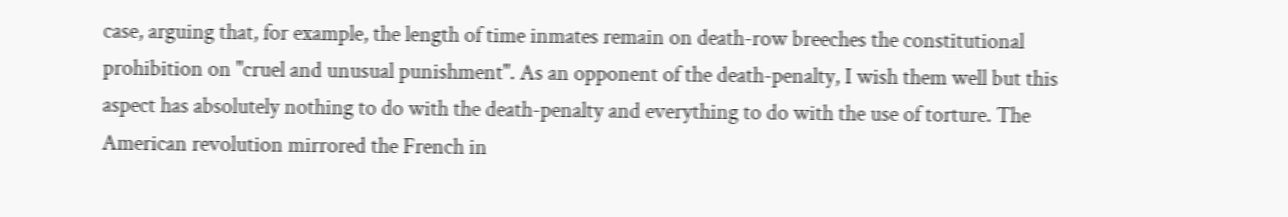case, arguing that, for example, the length of time inmates remain on death-row breeches the constitutional prohibition on "cruel and unusual punishment". As an opponent of the death-penalty, I wish them well but this aspect has absolutely nothing to do with the death-penalty and everything to do with the use of torture. The American revolution mirrored the French in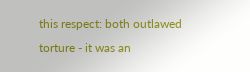this respect: both outlawed torture - it was an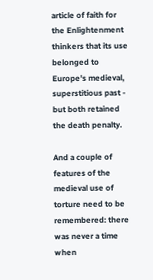article of faith for the Enlightenment thinkers that its use belonged to Europe's medieval, superstitious past - but both retained the death penalty.

And a couple of features of the medieval use of torture need to be remembered: there was never a time when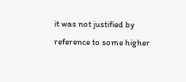it was not justified by reference to some higher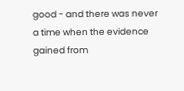good - and there was never a time when the evidence gained from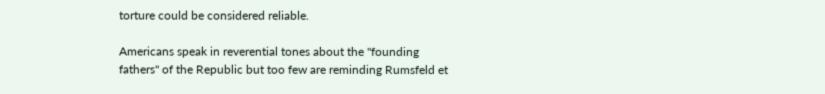torture could be considered reliable.

Americans speak in reverential tones about the "founding fathers" of the Republic but too few are reminding Rumsfeld et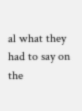al what they had to say on the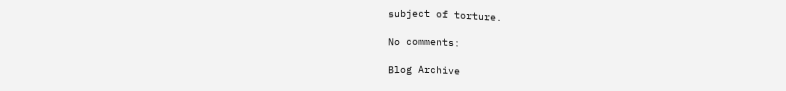subject of torture.

No comments:

Blog Archive